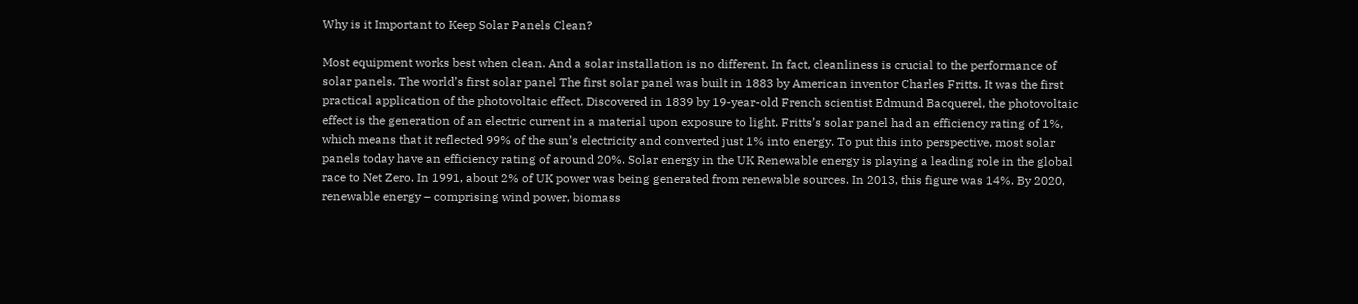Why is it Important to Keep Solar Panels Clean?

Most equipment works best when clean. And a solar installation is no different. In fact, cleanliness is crucial to the performance of solar panels. The world’s first solar panel The first solar panel was built in 1883 by American inventor Charles Fritts. It was the first practical application of the photovoltaic effect. Discovered in 1839 by 19-year-old French scientist Edmund Bacquerel, the photovoltaic effect is the generation of an electric current in a material upon exposure to light. Fritts’s solar panel had an efficiency rating of 1%, which means that it reflected 99% of the sun’s electricity and converted just 1% into energy. To put this into perspective, most solar panels today have an efficiency rating of around 20%. Solar energy in the UK Renewable energy is playing a leading role in the global race to Net Zero. In 1991, about 2% of UK power was being generated from renewable sources. In 2013, this figure was 14%. By 2020, renewable energy – comprising wind power, biomass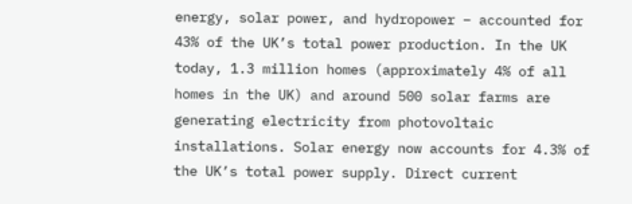energy, solar power, and hydropower – accounted for 43% of the UK’s total power production. In the UK today, 1.3 million homes (approximately 4% of all homes in the UK) and around 500 solar farms are generating electricity from photovoltaic installations. Solar energy now accounts for 4.3% of the UK’s total power supply. Direct current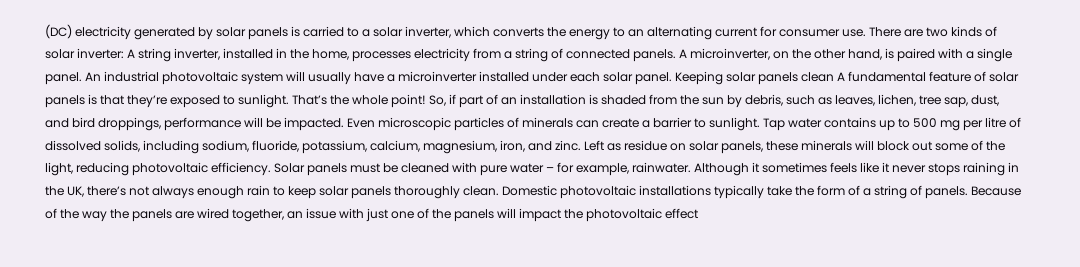(DC) electricity generated by solar panels is carried to a solar inverter, which converts the energy to an alternating current for consumer use. There are two kinds of solar inverter: A string inverter, installed in the home, processes electricity from a string of connected panels. A microinverter, on the other hand, is paired with a single panel. An industrial photovoltaic system will usually have a microinverter installed under each solar panel. Keeping solar panels clean A fundamental feature of solar panels is that they’re exposed to sunlight. That’s the whole point! So, if part of an installation is shaded from the sun by debris, such as leaves, lichen, tree sap, dust, and bird droppings, performance will be impacted. Even microscopic particles of minerals can create a barrier to sunlight. Tap water contains up to 500 mg per litre of dissolved solids, including sodium, fluoride, potassium, calcium, magnesium, iron, and zinc. Left as residue on solar panels, these minerals will block out some of the light, reducing photovoltaic efficiency. Solar panels must be cleaned with pure water – for example, rainwater. Although it sometimes feels like it never stops raining in the UK, there’s not always enough rain to keep solar panels thoroughly clean. Domestic photovoltaic installations typically take the form of a string of panels. Because of the way the panels are wired together, an issue with just one of the panels will impact the photovoltaic effect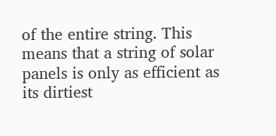of the entire string. This means that a string of solar panels is only as efficient as its dirtiest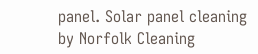panel. Solar panel cleaning by Norfolk Cleaning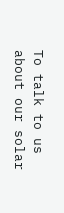To talk to us about our solar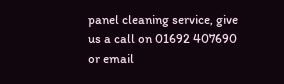panel cleaning service, give us a call on 01692 407690 or email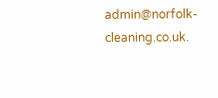admin@norfolk-cleaning.co.uk.